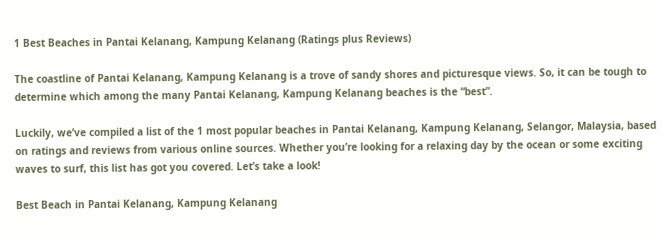1 Best Beaches in Pantai Kelanang, Kampung Kelanang (Ratings plus Reviews)

The coastline of Pantai Kelanang, Kampung Kelanang is a trove of sandy shores and picturesque views. So, it can be tough to determine which among the many Pantai Kelanang, Kampung Kelanang beaches is the “best”.

Luckily, we’ve compiled a list of the 1 most popular beaches in Pantai Kelanang, Kampung Kelanang, Selangor, Malaysia, based on ratings and reviews from various online sources. Whether you’re looking for a relaxing day by the ocean or some exciting waves to surf, this list has got you covered. Let’s take a look!

Best Beach in Pantai Kelanang, Kampung Kelanang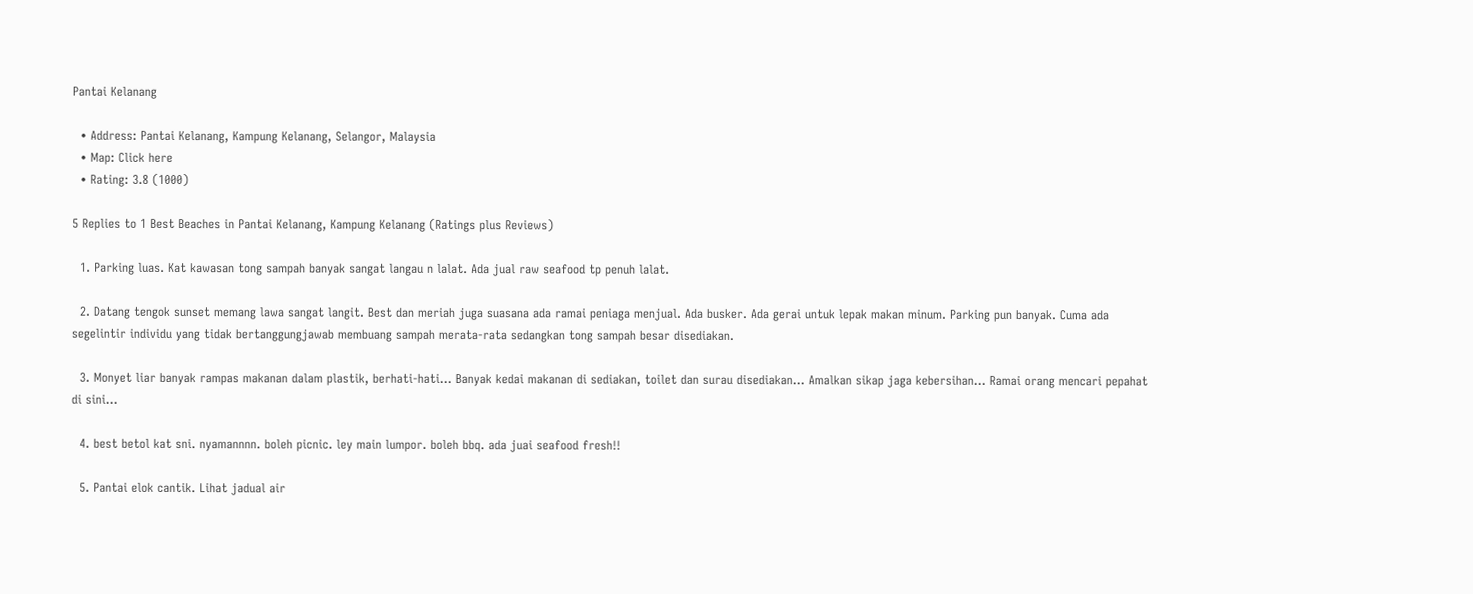Pantai Kelanang

  • Address: Pantai Kelanang, Kampung Kelanang, Selangor, Malaysia
  • Map: Click here
  • Rating: 3.8 (1000)

5 Replies to 1 Best Beaches in Pantai Kelanang, Kampung Kelanang (Ratings plus Reviews)

  1. Parking luas. Kat kawasan tong sampah banyak sangat langau n lalat. Ada jual raw seafood tp penuh lalat.

  2. Datang tengok sunset memang lawa sangat langit. Best dan meriah juga suasana ada ramai peniaga menjual. Ada busker. Ada gerai untuk lepak makan minum. Parking pun banyak. Cuma ada segelintir individu yang tidak bertanggungjawab membuang sampah merata-rata sedangkan tong sampah besar disediakan.

  3. Monyet liar banyak rampas makanan dalam plastik, berhati-hati… Banyak kedai makanan di sediakan, toilet dan surau disediakan… Amalkan sikap jaga kebersihan… Ramai orang mencari pepahat di sini…

  4. best betol kat sni. nyamannnn. boleh picnic. ley main lumpor. boleh bbq. ada juai seafood fresh!!

  5. Pantai elok cantik. Lihat jadual air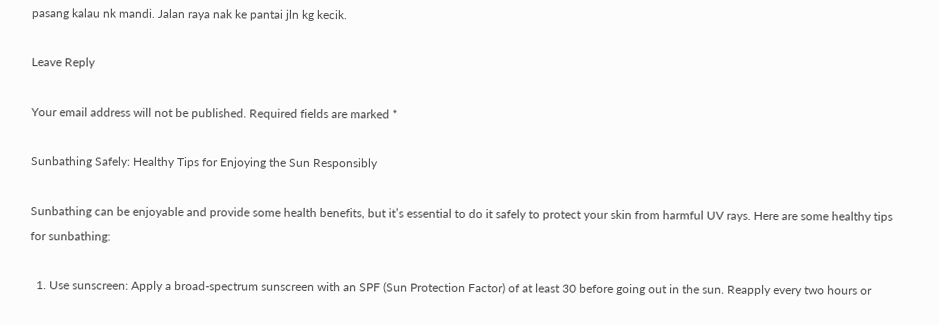pasang kalau nk mandi. Jalan raya nak ke pantai jln kg kecik.

Leave Reply

Your email address will not be published. Required fields are marked *

Sunbathing Safely: Healthy Tips for Enjoying the Sun Responsibly

Sunbathing can be enjoyable and provide some health benefits, but it’s essential to do it safely to protect your skin from harmful UV rays. Here are some healthy tips for sunbathing:

  1. Use sunscreen: Apply a broad-spectrum sunscreen with an SPF (Sun Protection Factor) of at least 30 before going out in the sun. Reapply every two hours or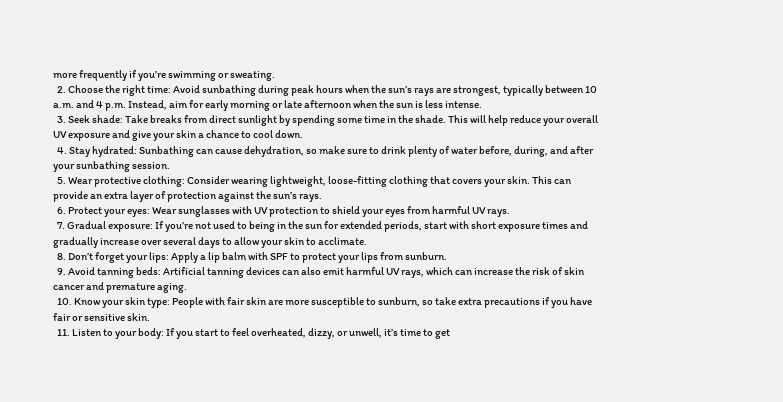more frequently if you’re swimming or sweating.
  2. Choose the right time: Avoid sunbathing during peak hours when the sun’s rays are strongest, typically between 10 a.m. and 4 p.m. Instead, aim for early morning or late afternoon when the sun is less intense.
  3. Seek shade: Take breaks from direct sunlight by spending some time in the shade. This will help reduce your overall UV exposure and give your skin a chance to cool down.
  4. Stay hydrated: Sunbathing can cause dehydration, so make sure to drink plenty of water before, during, and after your sunbathing session.
  5. Wear protective clothing: Consider wearing lightweight, loose-fitting clothing that covers your skin. This can provide an extra layer of protection against the sun’s rays.
  6. Protect your eyes: Wear sunglasses with UV protection to shield your eyes from harmful UV rays.
  7. Gradual exposure: If you’re not used to being in the sun for extended periods, start with short exposure times and gradually increase over several days to allow your skin to acclimate.
  8. Don’t forget your lips: Apply a lip balm with SPF to protect your lips from sunburn.
  9. Avoid tanning beds: Artificial tanning devices can also emit harmful UV rays, which can increase the risk of skin cancer and premature aging.
  10. Know your skin type: People with fair skin are more susceptible to sunburn, so take extra precautions if you have fair or sensitive skin.
  11. Listen to your body: If you start to feel overheated, dizzy, or unwell, it’s time to get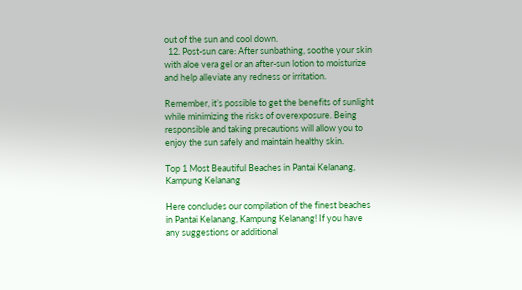out of the sun and cool down.
  12. Post-sun care: After sunbathing, soothe your skin with aloe vera gel or an after-sun lotion to moisturize and help alleviate any redness or irritation.

Remember, it’s possible to get the benefits of sunlight while minimizing the risks of overexposure. Being responsible and taking precautions will allow you to enjoy the sun safely and maintain healthy skin.

Top 1 Most Beautiful Beaches in Pantai Kelanang, Kampung Kelanang

Here concludes our compilation of the finest beaches in Pantai Kelanang, Kampung Kelanang! If you have any suggestions or additional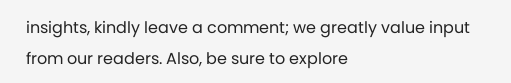insights, kindly leave a comment; we greatly value input from our readers. Also, be sure to explore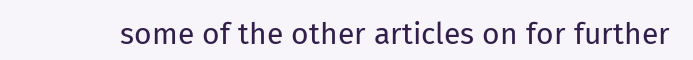some of the other articles on for further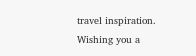travel inspiration. Wishing you a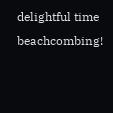delightful time beachcombing!